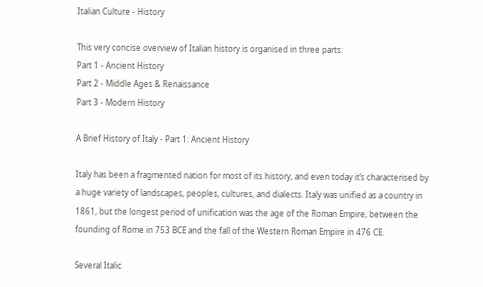Italian Culture - History

This very concise overview of Italian history is organised in three parts:
Part 1 - Ancient History
Part 2 - Middle Ages & Renaissance
Part 3 - Modern History

A Brief History of Italy - Part 1: Ancient History

Italy has been a fragmented nation for most of its history, and even today it’s characterised by a huge variety of landscapes, peoples, cultures, and dialects. Italy was unified as a country in 1861, but the longest period of unification was the age of the Roman Empire, between the founding of Rome in 753 BCE and the fall of the Western Roman Empire in 476 CE.

Several Italic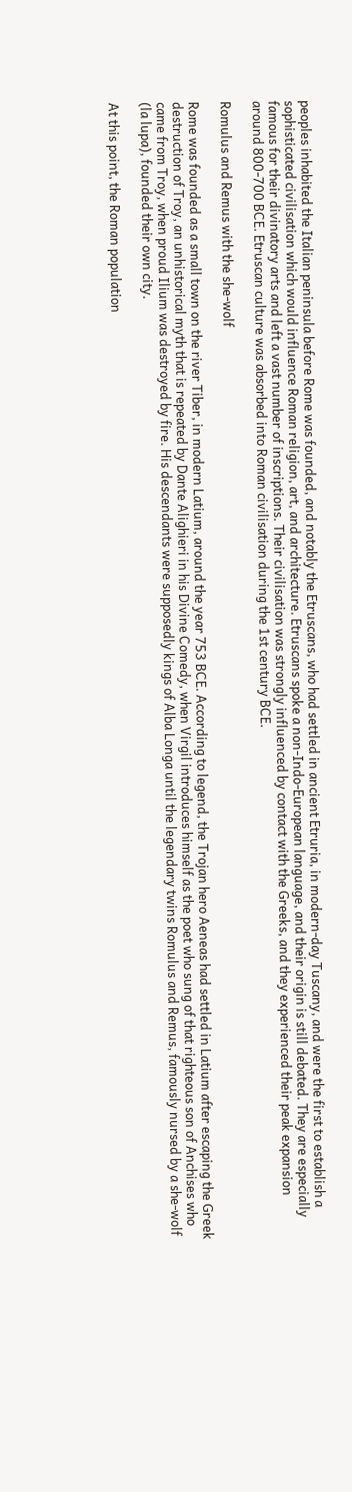peoples inhabited the Italian peninsula before Rome was founded, and notably the Etruscans, who had settled in ancient Etruria, in modern-day Tuscany, and were the first to establish a sophisticated civilisation which would influence Roman religion, art, and architecture. Etruscans spoke a non-Indo-European language, and their origin is still debated. They are especially famous for their divinatory arts and left a vast number of inscriptions. Their civilisation was strongly influenced by contact with the Greeks, and they experienced their peak expansion around 800-700 BCE. Etruscan culture was absorbed into Roman civilisation during the 1st century BCE.

Romulus and Remus with the she-wolf

Rome was founded as a small town on the river Tiber, in modern Latium, around the year 753 BCE. According to legend, the Trojan hero Aeneas had settled in Latium after escaping the Greek destruction of Troy, an unhistorical myth that is repeated by Dante Alighieri in his Divine Comedy, when Virgil introduces himself as the poet who sung of that righteous son of Anchises who came from Troy, when proud Ilium was destroyed by fire. His descendants were supposedly kings of Alba Longa until the legendary twins Romulus and Remus, famously nursed by a she-wolf (la lupa), founded their own city.

At this point, the Roman population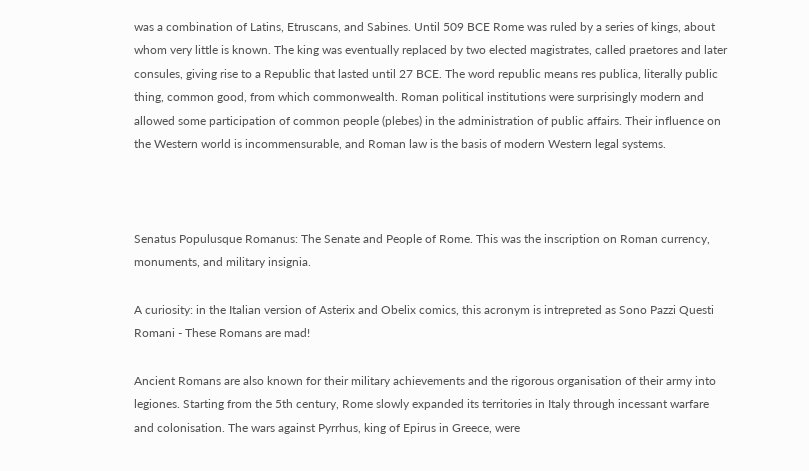was a combination of Latins, Etruscans, and Sabines. Until 509 BCE Rome was ruled by a series of kings, about whom very little is known. The king was eventually replaced by two elected magistrates, called praetores and later consules, giving rise to a Republic that lasted until 27 BCE. The word republic means res publica, literally public thing, common good, from which commonwealth. Roman political institutions were surprisingly modern and allowed some participation of common people (plebes) in the administration of public affairs. Their influence on the Western world is incommensurable, and Roman law is the basis of modern Western legal systems.



Senatus Populusque Romanus: The Senate and People of Rome. This was the inscription on Roman currency, monuments, and military insignia.

A curiosity: in the Italian version of Asterix and Obelix comics, this acronym is intrepreted as Sono Pazzi Questi Romani - These Romans are mad!

Ancient Romans are also known for their military achievements and the rigorous organisation of their army into legiones. Starting from the 5th century, Rome slowly expanded its territories in Italy through incessant warfare and colonisation. The wars against Pyrrhus, king of Epirus in Greece, were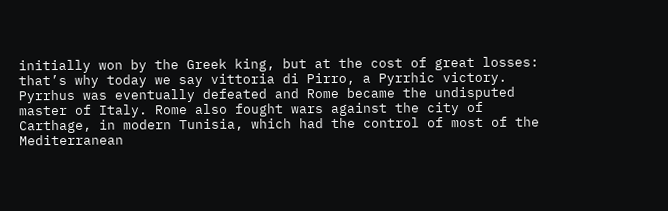initially won by the Greek king, but at the cost of great losses: that’s why today we say vittoria di Pirro, a Pyrrhic victory. Pyrrhus was eventually defeated and Rome became the undisputed master of Italy. Rome also fought wars against the city of Carthage, in modern Tunisia, which had the control of most of the Mediterranean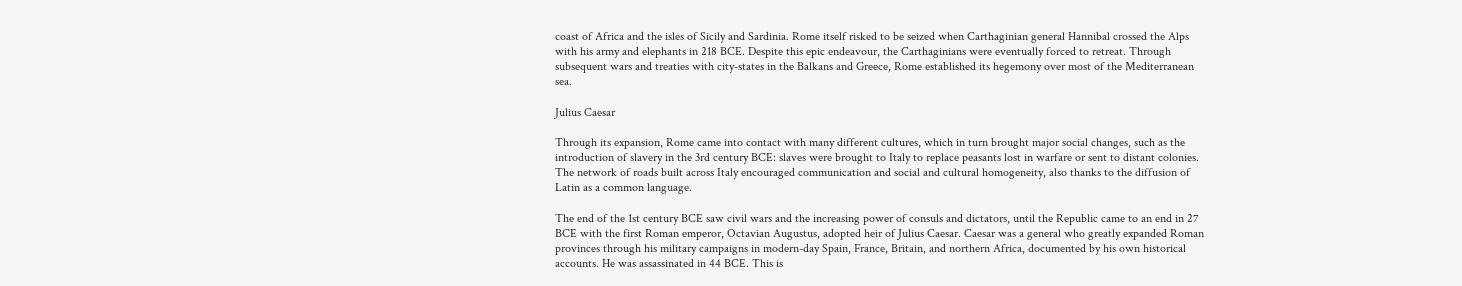coast of Africa and the isles of Sicily and Sardinia. Rome itself risked to be seized when Carthaginian general Hannibal crossed the Alps with his army and elephants in 218 BCE. Despite this epic endeavour, the Carthaginians were eventually forced to retreat. Through subsequent wars and treaties with city-states in the Balkans and Greece, Rome established its hegemony over most of the Mediterranean sea.

Julius Caesar

Through its expansion, Rome came into contact with many different cultures, which in turn brought major social changes, such as the introduction of slavery in the 3rd century BCE: slaves were brought to Italy to replace peasants lost in warfare or sent to distant colonies. The network of roads built across Italy encouraged communication and social and cultural homogeneity, also thanks to the diffusion of Latin as a common language.

The end of the 1st century BCE saw civil wars and the increasing power of consuls and dictators, until the Republic came to an end in 27 BCE with the first Roman emperor, Octavian Augustus, adopted heir of Julius Caesar. Caesar was a general who greatly expanded Roman provinces through his military campaigns in modern-day Spain, France, Britain, and northern Africa, documented by his own historical accounts. He was assassinated in 44 BCE. This is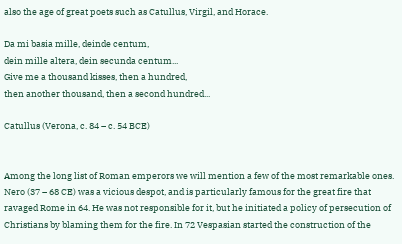also the age of great poets such as Catullus, Virgil, and Horace.

Da mi basia mille, deinde centum,
dein mille altera, dein secunda centum...
Give me a thousand kisses, then a hundred,
then another thousand, then a second hundred...

Catullus (Verona, c. 84 – c. 54 BCE)


Among the long list of Roman emperors we will mention a few of the most remarkable ones. Nero (37 – 68 CE) was a vicious despot, and is particularly famous for the great fire that ravaged Rome in 64. He was not responsible for it, but he initiated a policy of persecution of Christians by blaming them for the fire. In 72 Vespasian started the construction of the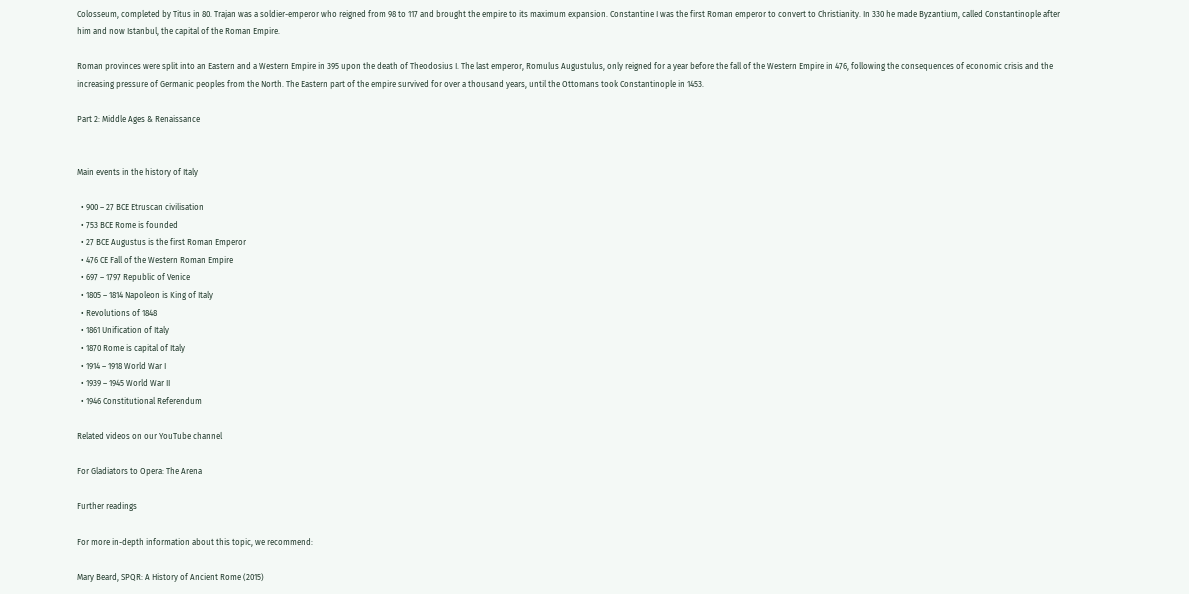Colosseum, completed by Titus in 80. Trajan was a soldier-emperor who reigned from 98 to 117 and brought the empire to its maximum expansion. Constantine I was the first Roman emperor to convert to Christianity. In 330 he made Byzantium, called Constantinople after him and now Istanbul, the capital of the Roman Empire.

Roman provinces were split into an Eastern and a Western Empire in 395 upon the death of Theodosius I. The last emperor, Romulus Augustulus, only reigned for a year before the fall of the Western Empire in 476, following the consequences of economic crisis and the increasing pressure of Germanic peoples from the North. The Eastern part of the empire survived for over a thousand years, until the Ottomans took Constantinople in 1453.

Part 2: Middle Ages & Renaissance


Main events in the history of Italy

  • 900 – 27 BCE Etruscan civilisation
  • 753 BCE Rome is founded
  • 27 BCE Augustus is the first Roman Emperor
  • 476 CE Fall of the Western Roman Empire
  • 697 – 1797 Republic of Venice
  • 1805 – 1814 Napoleon is King of Italy
  • Revolutions of 1848
  • 1861 Unification of Italy
  • 1870 Rome is capital of Italy
  • 1914 – 1918 World War I
  • 1939 – 1945 World War II
  • 1946 Constitutional Referendum

Related videos on our YouTube channel

For Gladiators to Opera: The Arena

Further readings

For more in-depth information about this topic, we recommend:

Mary Beard, SPQR: A History of Ancient Rome (2015)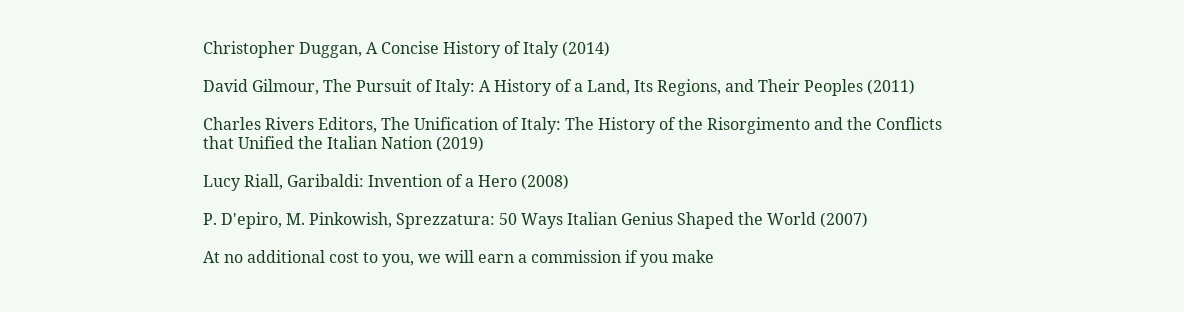Christopher Duggan, A Concise History of Italy (2014)

David Gilmour, The Pursuit of Italy: A History of a Land, Its Regions, and Their Peoples (2011)

Charles Rivers Editors, The Unification of Italy: The History of the Risorgimento and the Conflicts that Unified the Italian Nation (2019)

Lucy Riall, Garibaldi: Invention of a Hero (2008)

P. D'epiro, M. Pinkowish, Sprezzatura: 50 Ways Italian Genius Shaped the World (2007)

At no additional cost to you, we will earn a commission if you make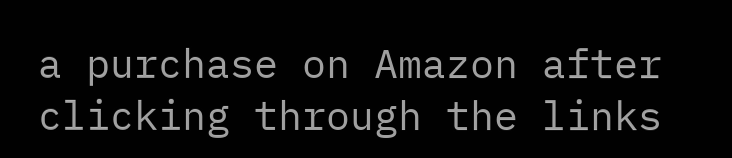a purchase on Amazon after clicking through the links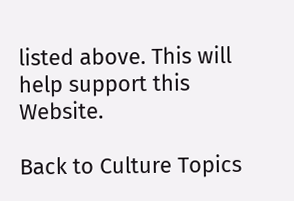listed above. This will help support this Website.

Back to Culture Topics